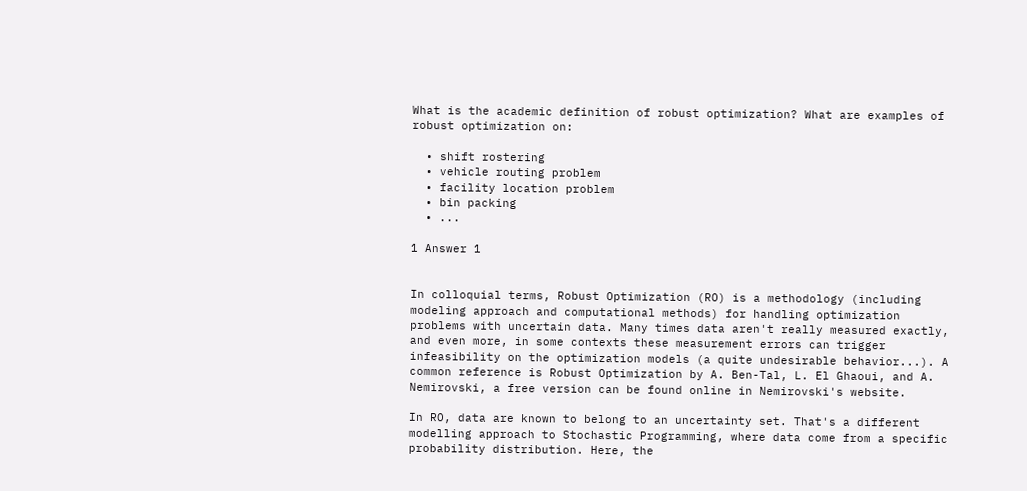What is the academic definition of robust optimization? What are examples of robust optimization on:

  • shift rostering
  • vehicle routing problem
  • facility location problem
  • bin packing
  • ...

1 Answer 1


In colloquial terms, Robust Optimization (RO) is a methodology (including modeling approach and computational methods) for handling optimization problems with uncertain data. Many times data aren't really measured exactly, and even more, in some contexts these measurement errors can trigger infeasibility on the optimization models (a quite undesirable behavior...). A common reference is Robust Optimization by A. Ben-Tal, L. El Ghaoui, and A. Nemirovski, a free version can be found online in Nemirovski's website.

In RO, data are known to belong to an uncertainty set. That's a different modelling approach to Stochastic Programming, where data come from a specific probability distribution. Here, the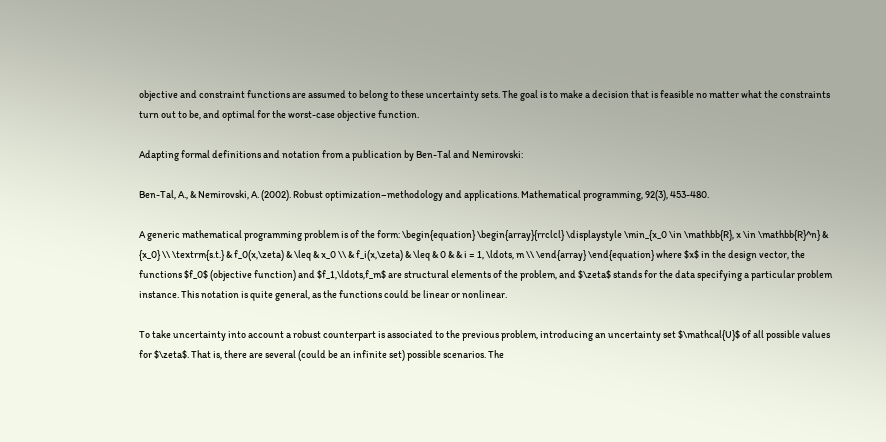objective and constraint functions are assumed to belong to these uncertainty sets. The goal is to make a decision that is feasible no matter what the constraints turn out to be, and optimal for the worst-case objective function.

Adapting formal definitions and notation from a publication by Ben-Tal and Nemirovski:

Ben-Tal, A., & Nemirovski, A. (2002). Robust optimization–methodology and applications. Mathematical programming, 92(3), 453-480.

A generic mathematical programming problem is of the form: \begin{equation} \begin{array}{rrclcl} \displaystyle \min_{x_0 \in \mathbb{R}, x \in \mathbb{R}^n} & {x_0} \\ \textrm{s.t.} & f_0(x,\zeta) & \leq & x_0 \\ & f_i(x,\zeta) & \leq & 0 & & i = 1, \ldots, m \\ \end{array} \end{equation} where $x$ in the design vector, the functions $f_0$ (objective function) and $f_1,\ldots,f_m$ are structural elements of the problem, and $\zeta$ stands for the data specifying a particular problem instance. This notation is quite general, as the functions could be linear or nonlinear.

To take uncertainty into account a robust counterpart is associated to the previous problem, introducing an uncertainty set $\mathcal{U}$ of all possible values for $\zeta$. That is, there are several (could be an infinite set) possible scenarios. The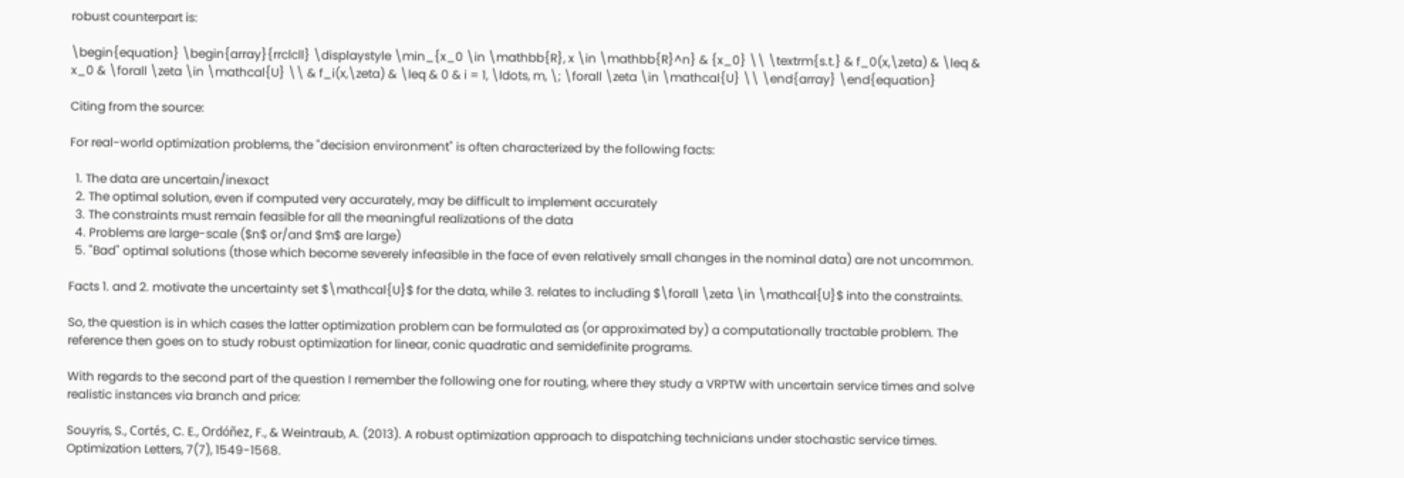robust counterpart is:

\begin{equation} \begin{array}{rrclcll} \displaystyle \min_{x_0 \in \mathbb{R}, x \in \mathbb{R}^n} & {x_0} \\ \textrm{s.t.} & f_0(x,\zeta) & \leq & x_0 & \forall \zeta \in \mathcal{U} \\ & f_i(x,\zeta) & \leq & 0 & i = 1, \ldots, m, \; \forall \zeta \in \mathcal{U} \\ \end{array} \end{equation}

Citing from the source:

For real-world optimization problems, the "decision environment" is often characterized by the following facts:

  1. The data are uncertain/inexact
  2. The optimal solution, even if computed very accurately, may be difficult to implement accurately
  3. The constraints must remain feasible for all the meaningful realizations of the data
  4. Problems are large-scale ($n$ or/and $m$ are large)
  5. "Bad" optimal solutions (those which become severely infeasible in the face of even relatively small changes in the nominal data) are not uncommon.

Facts 1. and 2. motivate the uncertainty set $\mathcal{U}$ for the data, while 3. relates to including $\forall \zeta \in \mathcal{U}$ into the constraints.

So, the question is in which cases the latter optimization problem can be formulated as (or approximated by) a computationally tractable problem. The reference then goes on to study robust optimization for linear, conic quadratic and semidefinite programs.

With regards to the second part of the question I remember the following one for routing, where they study a VRPTW with uncertain service times and solve realistic instances via branch and price:

Souyris, S., Cortés, C. E., Ordóñez, F., & Weintraub, A. (2013). A robust optimization approach to dispatching technicians under stochastic service times. Optimization Letters, 7(7), 1549-1568.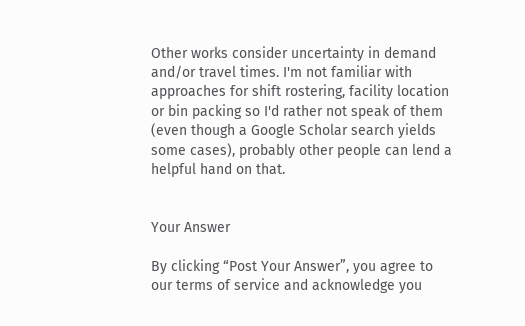Other works consider uncertainty in demand and/or travel times. I'm not familiar with approaches for shift rostering, facility location or bin packing so I'd rather not speak of them (even though a Google Scholar search yields some cases), probably other people can lend a helpful hand on that.


Your Answer

By clicking “Post Your Answer”, you agree to our terms of service and acknowledge you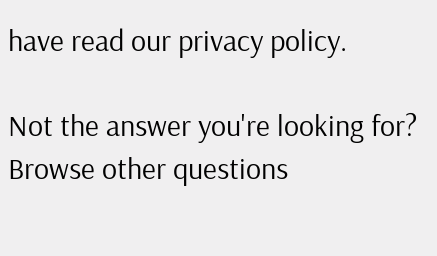have read our privacy policy.

Not the answer you're looking for? Browse other questions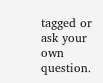tagged or ask your own question.